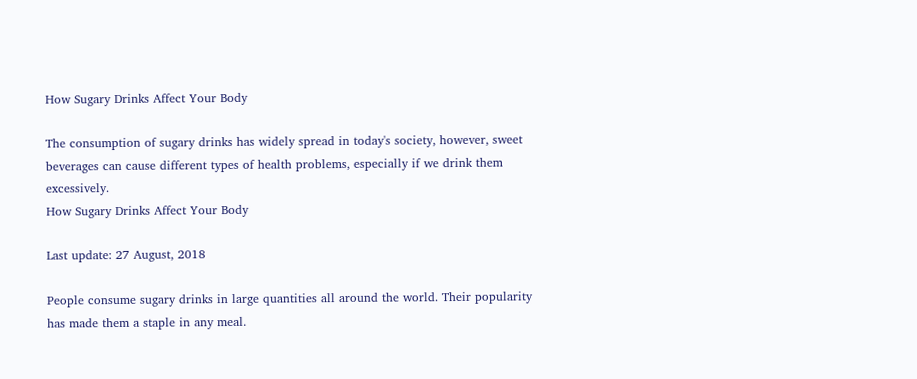How Sugary Drinks Affect Your Body

The consumption of sugary drinks has widely spread in today's society, however, sweet beverages can cause different types of health problems, especially if we drink them excessively.
How Sugary Drinks Affect Your Body

Last update: 27 August, 2018

People consume sugary drinks in large quantities all around the world. Their popularity has made them a staple in any meal.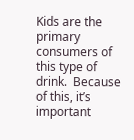Kids are the primary consumers of this type of drink.  Because of this, it’s important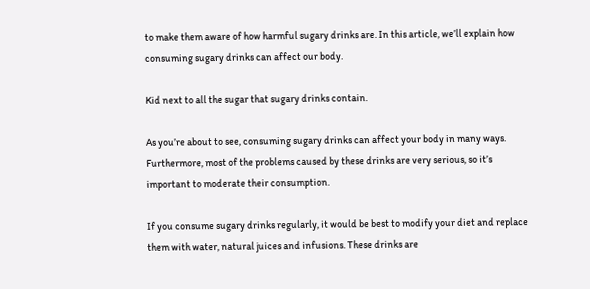to make them aware of how harmful sugary drinks are. In this article, we’ll explain how consuming sugary drinks can affect our body.

Kid next to all the sugar that sugary drinks contain.

As you’re about to see, consuming sugary drinks can affect your body in many ways. Furthermore, most of the problems caused by these drinks are very serious, so it’s important to moderate their consumption.

If you consume sugary drinks regularly, it would be best to modify your diet and replace them with water, natural juices and infusions. These drinks are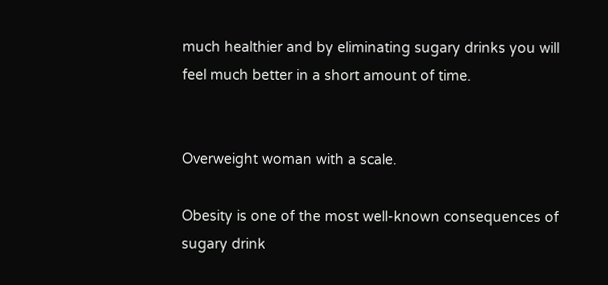much healthier and by eliminating sugary drinks you will feel much better in a short amount of time.


Overweight woman with a scale.

Obesity is one of the most well-known consequences of sugary drink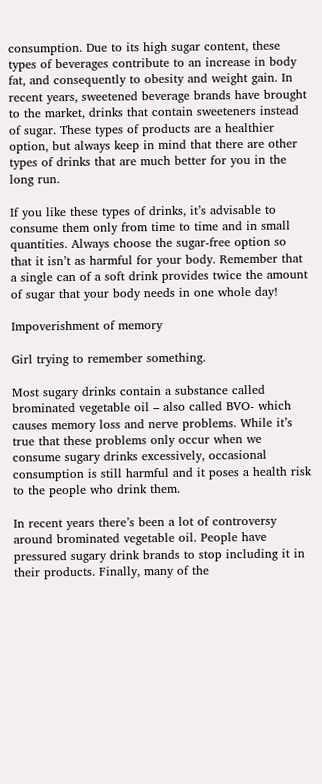consumption. Due to its high sugar content, these types of beverages contribute to an increase in body fat, and consequently to obesity and weight gain. In recent years, sweetened beverage brands have brought to the market, drinks that contain sweeteners instead of sugar. These types of products are a healthier option, but always keep in mind that there are other types of drinks that are much better for you in the long run.

If you like these types of drinks, it’s advisable to consume them only from time to time and in small quantities. Always choose the sugar-free option so that it isn’t as harmful for your body. Remember that a single can of a soft drink provides twice the amount of sugar that your body needs in one whole day!

Impoverishment of memory

Girl trying to remember something.

Most sugary drinks contain a substance called brominated vegetable oil – also called BVO- which causes memory loss and nerve problems. While it’s true that these problems only occur when we consume sugary drinks excessively, occasional consumption is still harmful and it poses a health risk to the people who drink them.

In recent years there’s been a lot of controversy around brominated vegetable oil. People have pressured sugary drink brands to stop including it in their products. Finally, many of the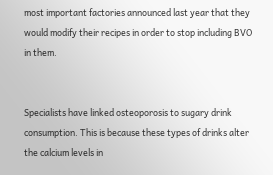most important factories announced last year that they would modify their recipes in order to stop including BVO in them.


Specialists have linked osteoporosis to sugary drink consumption. This is because these types of drinks alter the calcium levels in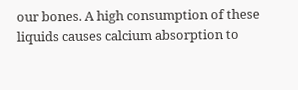our bones. A high consumption of these liquids causes calcium absorption to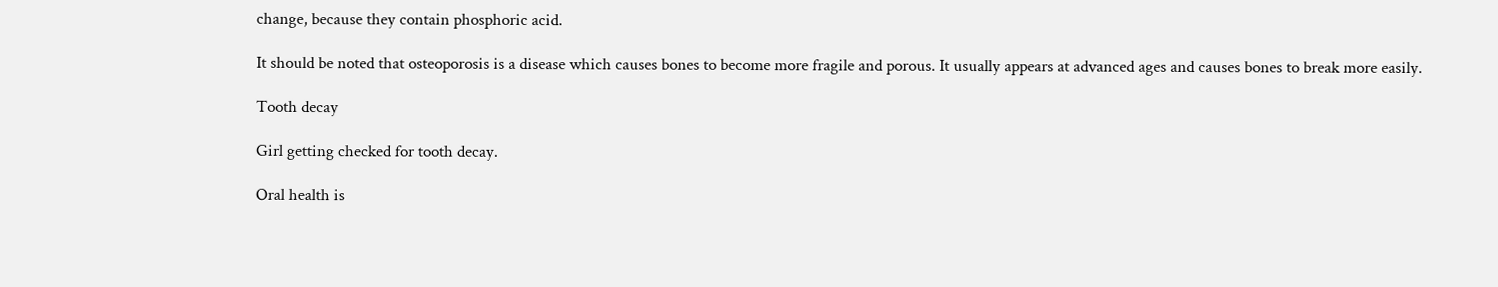change, because they contain phosphoric acid.

It should be noted that osteoporosis is a disease which causes bones to become more fragile and porous. It usually appears at advanced ages and causes bones to break more easily.

Tooth decay

Girl getting checked for tooth decay.

Oral health is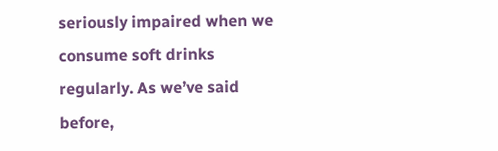seriously impaired when we consume soft drinks regularly. As we’ve said before,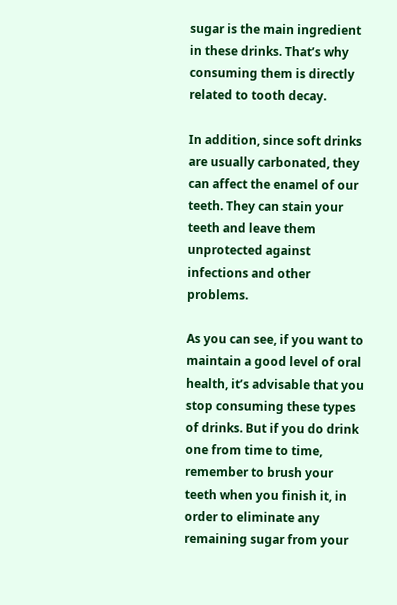sugar is the main ingredient in these drinks. That’s why consuming them is directly related to tooth decay.

In addition, since soft drinks are usually carbonated, they can affect the enamel of our teeth. They can stain your teeth and leave them unprotected against infections and other problems.

As you can see, if you want to maintain a good level of oral health, it’s advisable that you stop consuming these types of drinks. But if you do drink one from time to time, remember to brush your teeth when you finish it, in order to eliminate any remaining sugar from your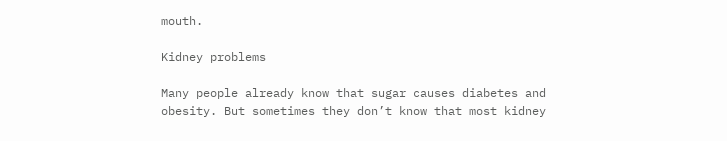mouth.

Kidney problems

Many people already know that sugar causes diabetes and obesity. But sometimes they don’t know that most kidney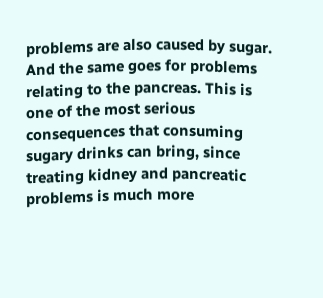problems are also caused by sugar. And the same goes for problems relating to the pancreas. This is one of the most serious consequences that consuming sugary drinks can bring, since treating kidney and pancreatic problems is much more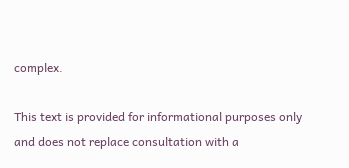complex.

This text is provided for informational purposes only and does not replace consultation with a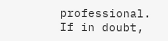professional. If in doubt,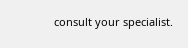consult your specialist.